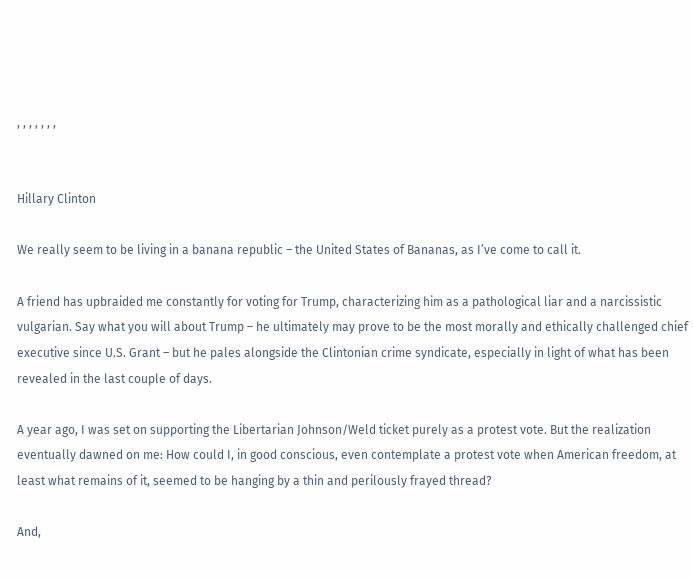, , , , , , ,


Hillary Clinton

We really seem to be living in a banana republic – the United States of Bananas, as I’ve come to call it.

A friend has upbraided me constantly for voting for Trump, characterizing him as a pathological liar and a narcissistic vulgarian. Say what you will about Trump – he ultimately may prove to be the most morally and ethically challenged chief executive since U.S. Grant – but he pales alongside the Clintonian crime syndicate, especially in light of what has been revealed in the last couple of days.

A year ago, I was set on supporting the Libertarian Johnson/Weld ticket purely as a protest vote. But the realization eventually dawned on me: How could I, in good conscious, even contemplate a protest vote when American freedom, at least what remains of it, seemed to be hanging by a thin and perilously frayed thread?

And,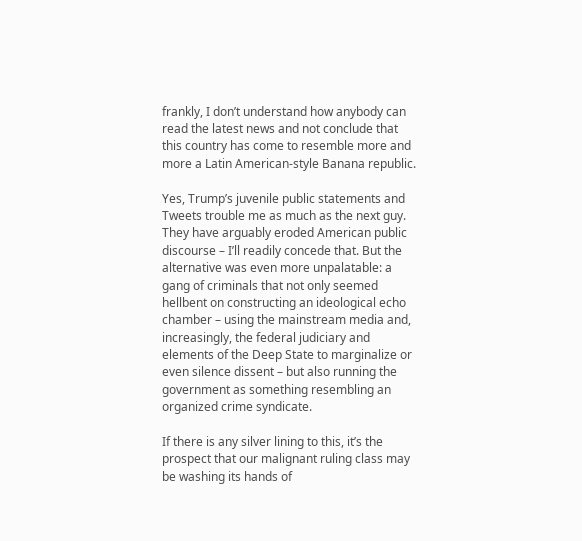frankly, I don’t understand how anybody can read the latest news and not conclude that this country has come to resemble more and more a Latin American-style Banana republic.

Yes, Trump’s juvenile public statements and Tweets trouble me as much as the next guy.  They have arguably eroded American public discourse – I’ll readily concede that. But the alternative was even more unpalatable: a gang of criminals that not only seemed hellbent on constructing an ideological echo chamber – using the mainstream media and, increasingly, the federal judiciary and elements of the Deep State to marginalize or even silence dissent – but also running the government as something resembling an organized crime syndicate.

If there is any silver lining to this, it’s the prospect that our malignant ruling class may be washing its hands of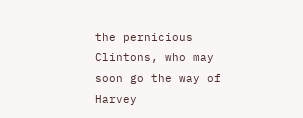the pernicious Clintons, who may soon go the way of Harvey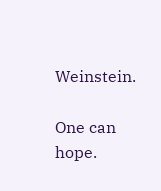Weinstein.

One can hope.